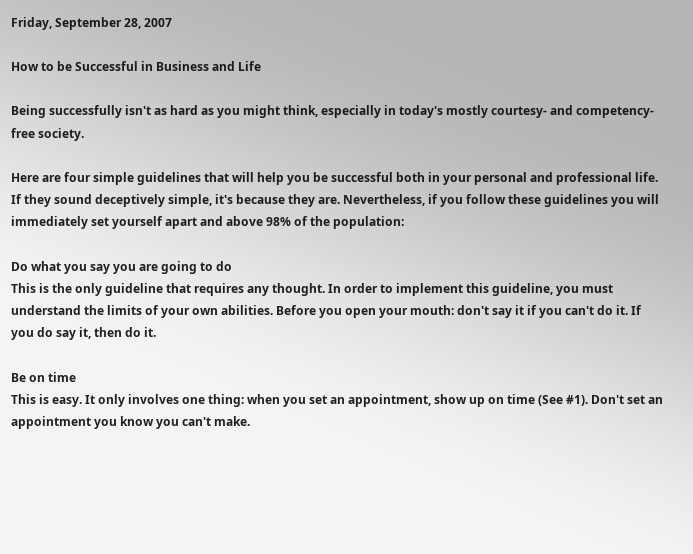Friday, September 28, 2007

How to be Successful in Business and Life

Being successfully isn't as hard as you might think, especially in today's mostly courtesy- and competency-free society.

Here are four simple guidelines that will help you be successful both in your personal and professional life. If they sound deceptively simple, it's because they are. Nevertheless, if you follow these guidelines you will immediately set yourself apart and above 98% of the population:

Do what you say you are going to do
This is the only guideline that requires any thought. In order to implement this guideline, you must understand the limits of your own abilities. Before you open your mouth: don't say it if you can't do it. If you do say it, then do it.

Be on time
This is easy. It only involves one thing: when you set an appointment, show up on time (See #1). Don't set an appointment you know you can't make.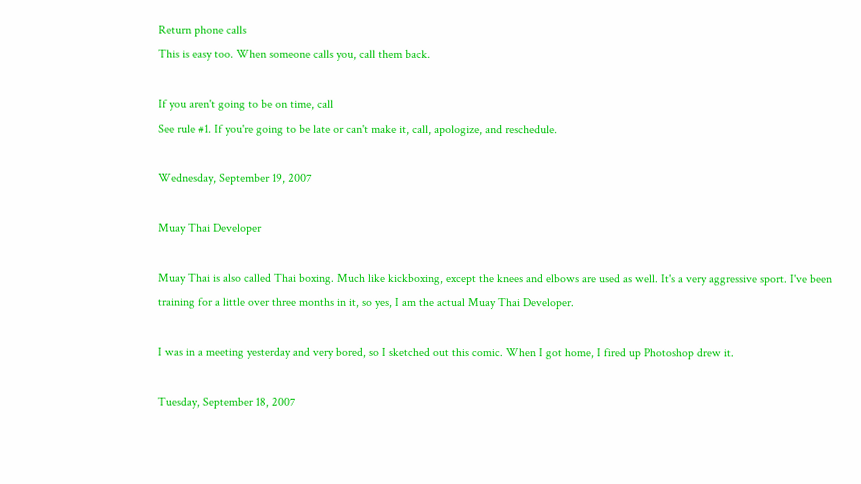Return phone calls
This is easy too. When someone calls you, call them back.

If you aren't going to be on time, call
See rule #1. If you're going to be late or can't make it, call, apologize, and reschedule.

Wednesday, September 19, 2007

Muay Thai Developer

Muay Thai is also called Thai boxing. Much like kickboxing, except the knees and elbows are used as well. It's a very aggressive sport. I've been training for a little over three months in it, so yes, I am the actual Muay Thai Developer.

I was in a meeting yesterday and very bored, so I sketched out this comic. When I got home, I fired up Photoshop drew it.

Tuesday, September 18, 2007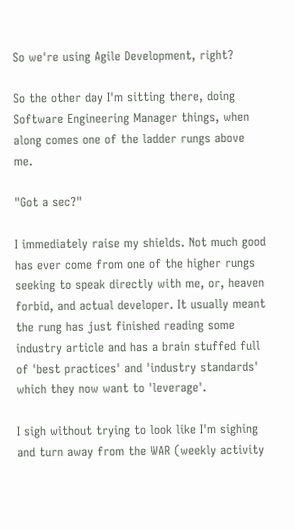So we're using Agile Development, right?

So the other day I'm sitting there, doing Software Engineering Manager things, when along comes one of the ladder rungs above me.

"Got a sec?"

I immediately raise my shields. Not much good has ever come from one of the higher rungs seeking to speak directly with me, or, heaven forbid, and actual developer. It usually meant the rung has just finished reading some industry article and has a brain stuffed full of 'best practices' and 'industry standards' which they now want to 'leverage'.

I sigh without trying to look like I'm sighing and turn away from the WAR (weekly activity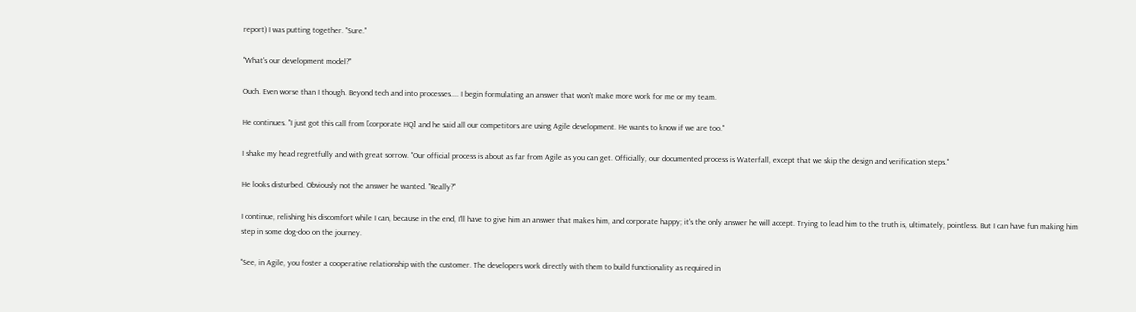report) I was putting together. "Sure."

"What's our development model?"

Ouch. Even worse than I though. Beyond tech and into processes.... I begin formulating an answer that won't make more work for me or my team.

He continues. "I just got this call from [corporate HQ] and he said all our competitors are using Agile development. He wants to know if we are too."

I shake my head regretfully and with great sorrow. "Our official process is about as far from Agile as you can get. Officially, our documented process is Waterfall, except that we skip the design and verification steps."

He looks disturbed. Obviously not the answer he wanted. "Really?"

I continue, relishing his discomfort while I can, because in the end, I'll have to give him an answer that makes him, and corporate happy; it's the only answer he will accept. Trying to lead him to the truth is, ultimately, pointless. But I can have fun making him step in some dog-doo on the journey.

"See, in Agile, you foster a cooperative relationship with the customer. The developers work directly with them to build functionality as required in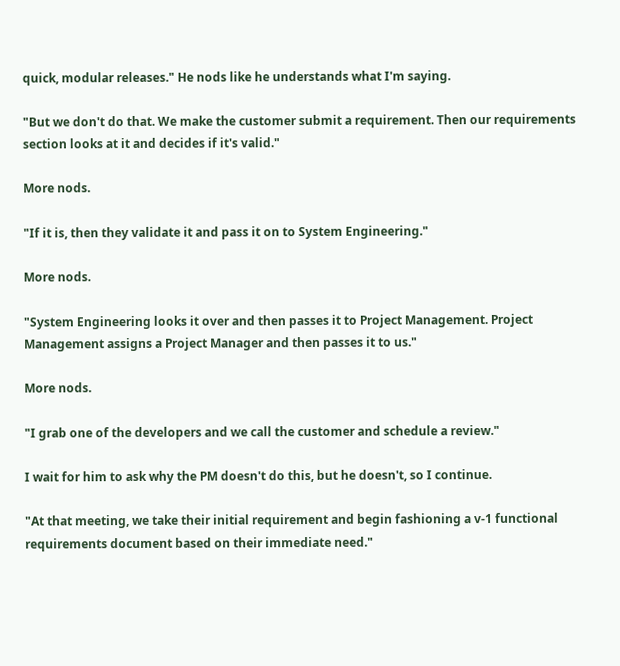quick, modular releases." He nods like he understands what I'm saying.

"But we don't do that. We make the customer submit a requirement. Then our requirements section looks at it and decides if it's valid."

More nods.

"If it is, then they validate it and pass it on to System Engineering."

More nods.

"System Engineering looks it over and then passes it to Project Management. Project Management assigns a Project Manager and then passes it to us."

More nods.

"I grab one of the developers and we call the customer and schedule a review."

I wait for him to ask why the PM doesn't do this, but he doesn't, so I continue.

"At that meeting, we take their initial requirement and begin fashioning a v-1 functional requirements document based on their immediate need."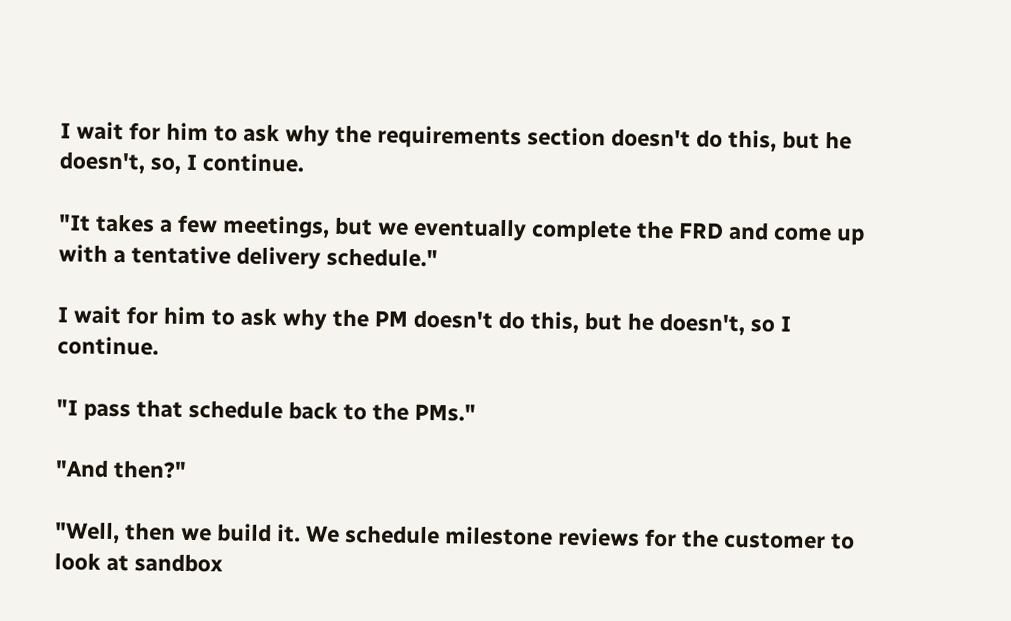I wait for him to ask why the requirements section doesn't do this, but he doesn't, so, I continue.

"It takes a few meetings, but we eventually complete the FRD and come up with a tentative delivery schedule."

I wait for him to ask why the PM doesn't do this, but he doesn't, so I continue.

"I pass that schedule back to the PMs."

"And then?"

"Well, then we build it. We schedule milestone reviews for the customer to look at sandbox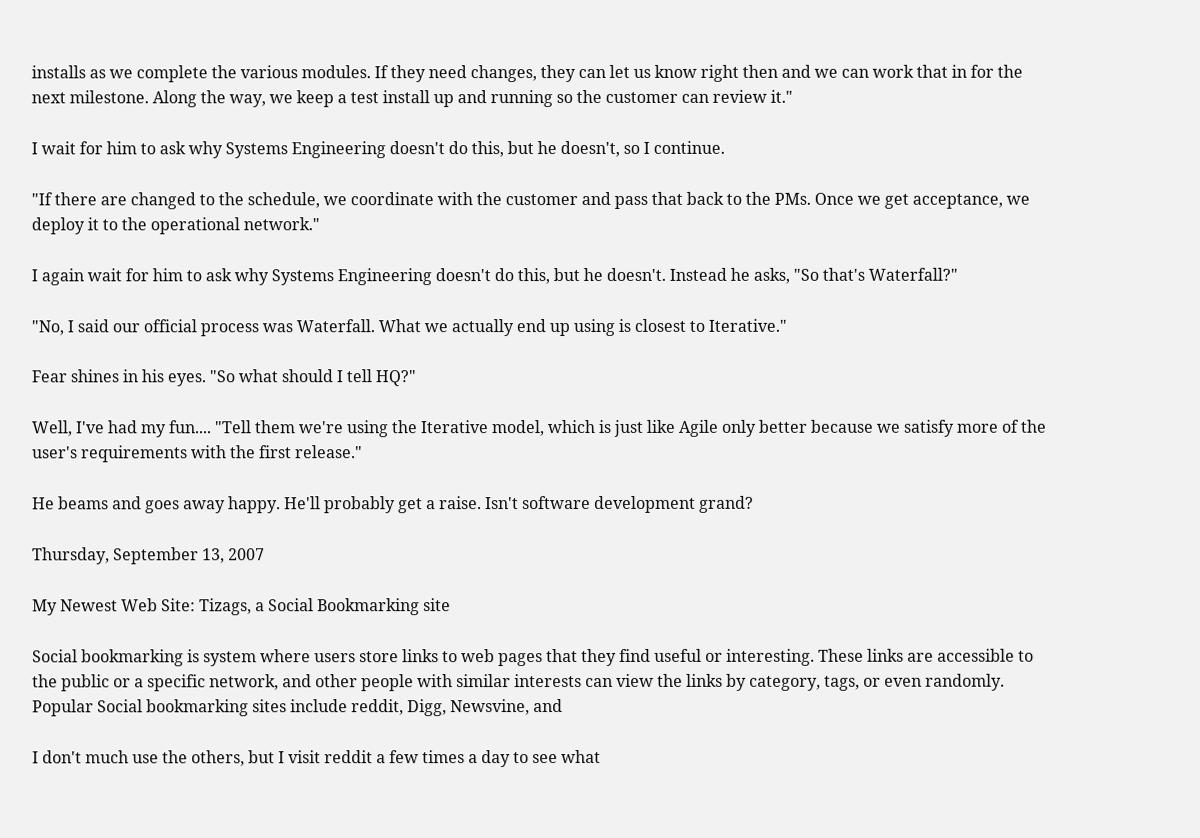installs as we complete the various modules. If they need changes, they can let us know right then and we can work that in for the next milestone. Along the way, we keep a test install up and running so the customer can review it."

I wait for him to ask why Systems Engineering doesn't do this, but he doesn't, so I continue.

"If there are changed to the schedule, we coordinate with the customer and pass that back to the PMs. Once we get acceptance, we deploy it to the operational network."

I again wait for him to ask why Systems Engineering doesn't do this, but he doesn't. Instead he asks, "So that's Waterfall?"

"No, I said our official process was Waterfall. What we actually end up using is closest to Iterative."

Fear shines in his eyes. "So what should I tell HQ?"

Well, I've had my fun.... "Tell them we're using the Iterative model, which is just like Agile only better because we satisfy more of the user's requirements with the first release."

He beams and goes away happy. He'll probably get a raise. Isn't software development grand?

Thursday, September 13, 2007

My Newest Web Site: Tizags, a Social Bookmarking site

Social bookmarking is system where users store links to web pages that they find useful or interesting. These links are accessible to the public or a specific network, and other people with similar interests can view the links by category, tags, or even randomly. Popular Social bookmarking sites include reddit, Digg, Newsvine, and

I don't much use the others, but I visit reddit a few times a day to see what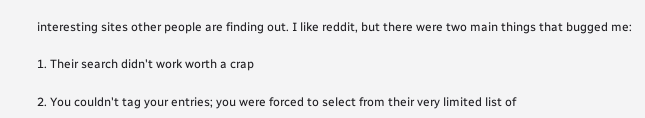interesting sites other people are finding out. I like reddit, but there were two main things that bugged me:

1. Their search didn't work worth a crap

2. You couldn't tag your entries; you were forced to select from their very limited list of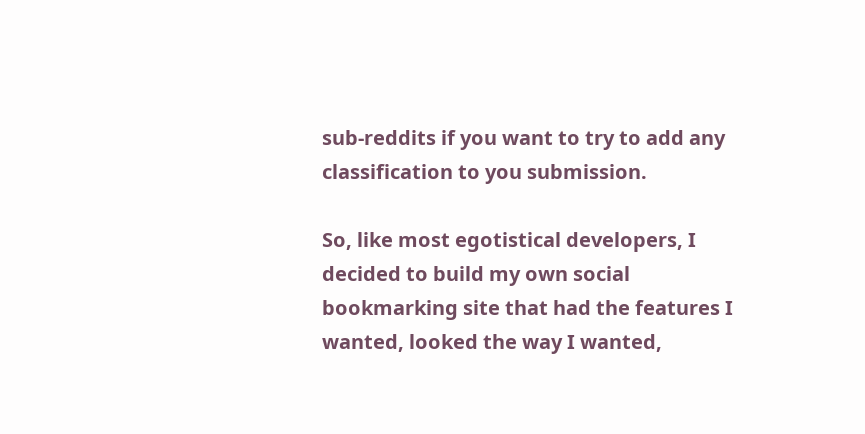sub-reddits if you want to try to add any classification to you submission.

So, like most egotistical developers, I decided to build my own social bookmarking site that had the features I wanted, looked the way I wanted,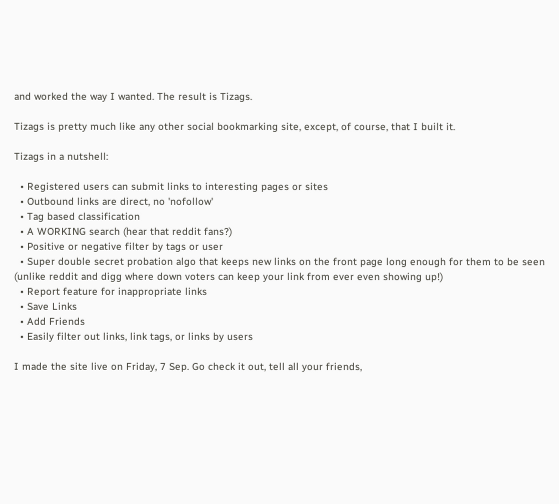and worked the way I wanted. The result is Tizags.

Tizags is pretty much like any other social bookmarking site, except, of course, that I built it.

Tizags in a nutshell:

  • Registered users can submit links to interesting pages or sites
  • Outbound links are direct, no 'nofollow'
  • Tag based classification
  • A WORKING search (hear that reddit fans?)
  • Positive or negative filter by tags or user
  • Super double secret probation algo that keeps new links on the front page long enough for them to be seen (unlike reddit and digg where down voters can keep your link from ever even showing up!)
  • Report feature for inappropriate links
  • Save Links
  • Add Friends
  • Easily filter out links, link tags, or links by users

I made the site live on Friday, 7 Sep. Go check it out, tell all your friends,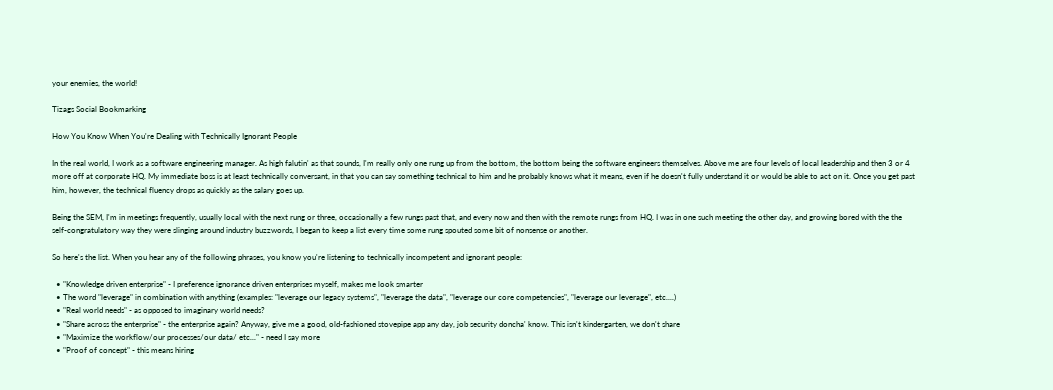your enemies, the world!

Tizags Social Bookmarking

How You Know When You're Dealing with Technically Ignorant People

In the real world, I work as a software engineering manager. As high falutin' as that sounds, I'm really only one rung up from the bottom, the bottom being the software engineers themselves. Above me are four levels of local leadership and then 3 or 4 more off at corporate HQ. My immediate boss is at least technically conversant, in that you can say something technical to him and he probably knows what it means, even if he doesn't fully understand it or would be able to act on it. Once you get past him, however, the technical fluency drops as quickly as the salary goes up.

Being the SEM, I'm in meetings frequently, usually local with the next rung or three, occasionally a few rungs past that, and every now and then with the remote rungs from HQ. I was in one such meeting the other day, and growing bored with the the self-congratulatory way they were slinging around industry buzzwords, I began to keep a list every time some rung spouted some bit of nonsense or another.

So here's the list. When you hear any of the following phrases, you know you're listening to technically incompetent and ignorant people:

  • "Knowledge driven enterprise" - I preference ignorance driven enterprises myself, makes me look smarter
  • The word "leverage" in combination with anything (examples: "leverage our legacy systems", "leverage the data", "leverage our core competencies", "leverage our leverage", etc....)
  • "Real world needs" - as opposed to imaginary world needs?
  • "Share across the enterprise" - the enterprise again? Anyway, give me a good, old-fashioned stovepipe app any day, job security doncha' know. This isn't kindergarten, we don't share
  • "Maximize the workflow/our processes/our data/ etc..." - need I say more
  • "Proof of concept" - this means hiring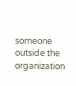someone outside the organization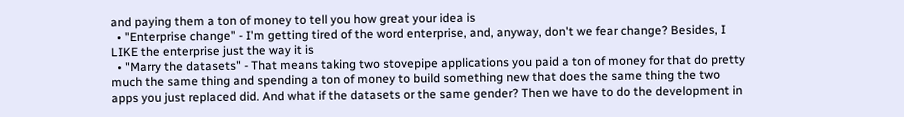and paying them a ton of money to tell you how great your idea is
  • "Enterprise change" - I'm getting tired of the word enterprise, and, anyway, don't we fear change? Besides, I LIKE the enterprise just the way it is
  • "Marry the datasets" - That means taking two stovepipe applications you paid a ton of money for that do pretty much the same thing and spending a ton of money to build something new that does the same thing the two apps you just replaced did. And what if the datasets or the same gender? Then we have to do the development in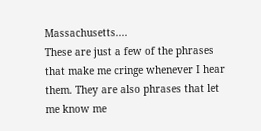Massachusetts....
These are just a few of the phrases that make me cringe whenever I hear them. They are also phrases that let me know me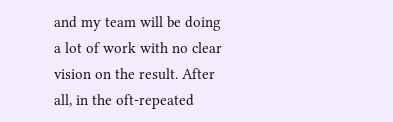and my team will be doing a lot of work with no clear vision on the result. After all, in the oft-repeated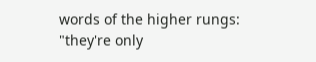words of the higher rungs: "they're only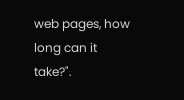web pages, how long can it take?".